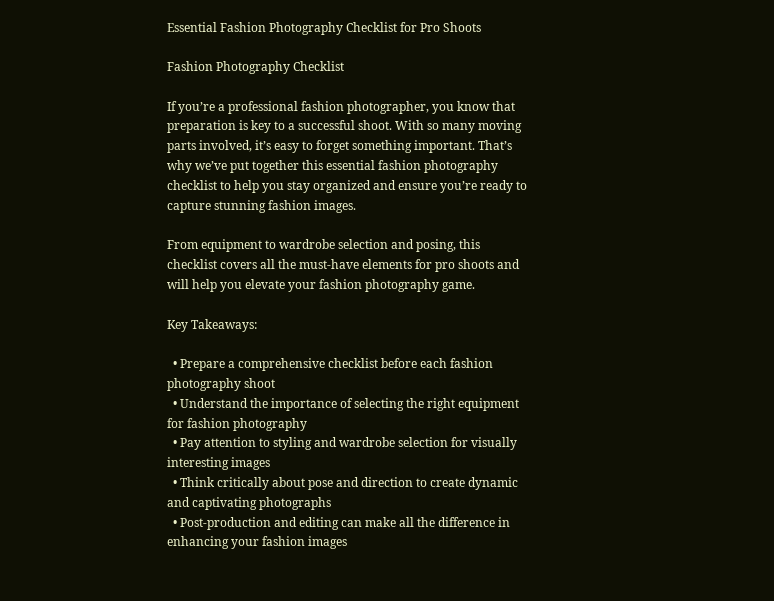Essential Fashion Photography Checklist for Pro Shoots

Fashion Photography Checklist

If you’re a professional fashion photographer, you know that preparation is key to a successful shoot. With so many moving parts involved, it’s easy to forget something important. That’s why we’ve put together this essential fashion photography checklist to help you stay organized and ensure you’re ready to capture stunning fashion images.

From equipment to wardrobe selection and posing, this checklist covers all the must-have elements for pro shoots and will help you elevate your fashion photography game.

Key Takeaways:

  • Prepare a comprehensive checklist before each fashion photography shoot
  • Understand the importance of selecting the right equipment for fashion photography
  • Pay attention to styling and wardrobe selection for visually interesting images
  • Think critically about pose and direction to create dynamic and captivating photographs
  • Post-production and editing can make all the difference in enhancing your fashion images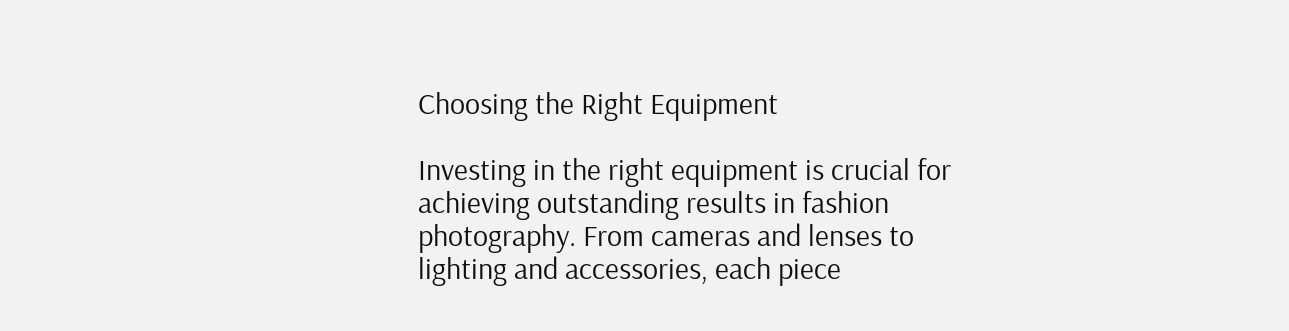Choosing the Right Equipment

Investing in the right equipment is crucial for achieving outstanding results in fashion photography. From cameras and lenses to lighting and accessories, each piece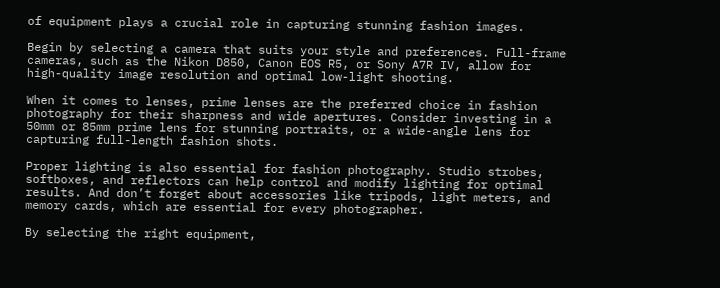of equipment plays a crucial role in capturing stunning fashion images.

Begin by selecting a camera that suits your style and preferences. Full-frame cameras, such as the Nikon D850, Canon EOS R5, or Sony A7R IV, allow for high-quality image resolution and optimal low-light shooting.

When it comes to lenses, prime lenses are the preferred choice in fashion photography for their sharpness and wide apertures. Consider investing in a 50mm or 85mm prime lens for stunning portraits, or a wide-angle lens for capturing full-length fashion shots.

Proper lighting is also essential for fashion photography. Studio strobes, softboxes, and reflectors can help control and modify lighting for optimal results. And don’t forget about accessories like tripods, light meters, and memory cards, which are essential for every photographer.

By selecting the right equipment,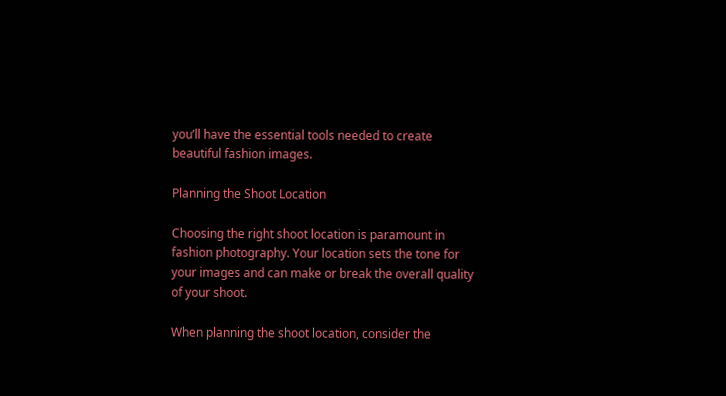you’ll have the essential tools needed to create beautiful fashion images.

Planning the Shoot Location

Choosing the right shoot location is paramount in fashion photography. Your location sets the tone for your images and can make or break the overall quality of your shoot.

When planning the shoot location, consider the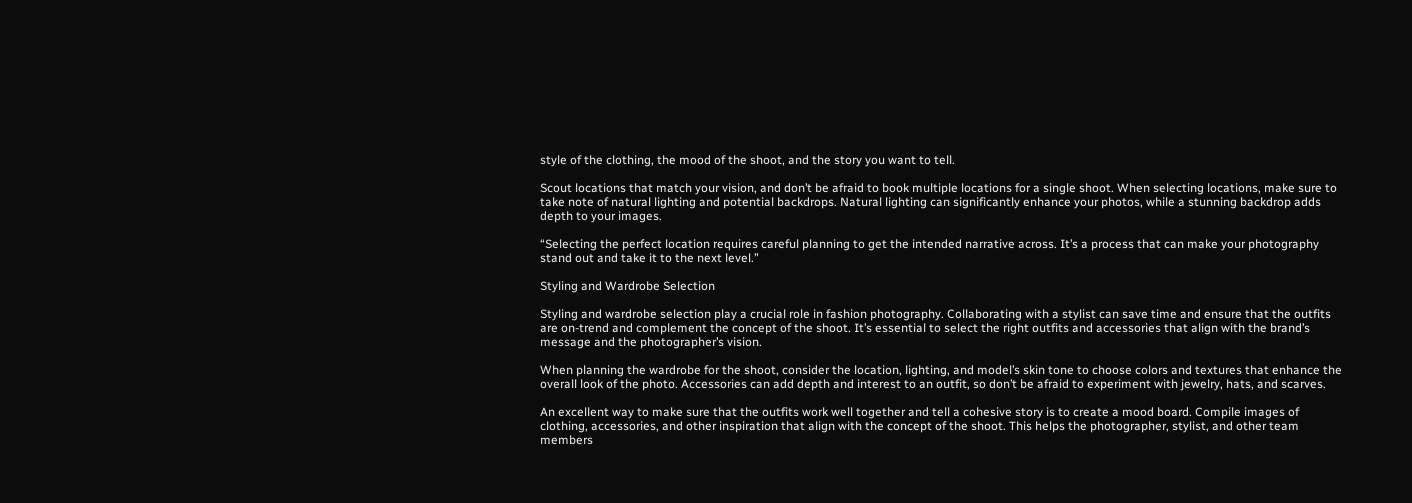style of the clothing, the mood of the shoot, and the story you want to tell.

Scout locations that match your vision, and don’t be afraid to book multiple locations for a single shoot. When selecting locations, make sure to take note of natural lighting and potential backdrops. Natural lighting can significantly enhance your photos, while a stunning backdrop adds depth to your images.

“Selecting the perfect location requires careful planning to get the intended narrative across. It’s a process that can make your photography stand out and take it to the next level.”

Styling and Wardrobe Selection

Styling and wardrobe selection play a crucial role in fashion photography. Collaborating with a stylist can save time and ensure that the outfits are on-trend and complement the concept of the shoot. It’s essential to select the right outfits and accessories that align with the brand’s message and the photographer’s vision.

When planning the wardrobe for the shoot, consider the location, lighting, and model’s skin tone to choose colors and textures that enhance the overall look of the photo. Accessories can add depth and interest to an outfit, so don’t be afraid to experiment with jewelry, hats, and scarves.

An excellent way to make sure that the outfits work well together and tell a cohesive story is to create a mood board. Compile images of clothing, accessories, and other inspiration that align with the concept of the shoot. This helps the photographer, stylist, and other team members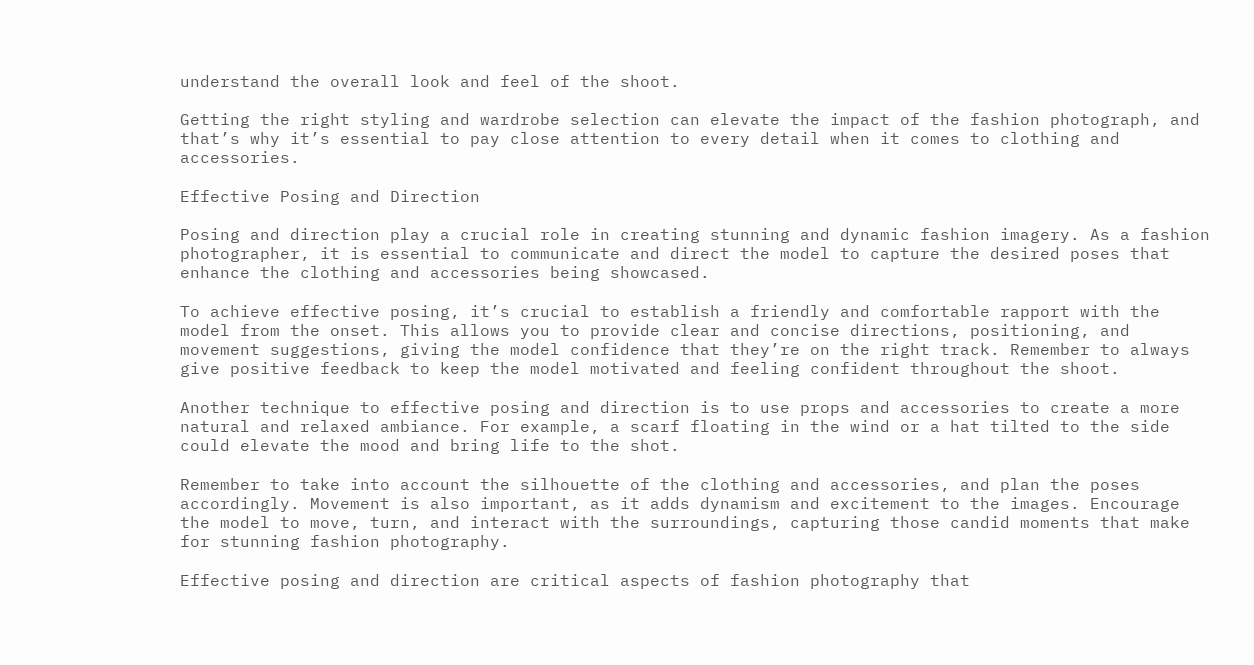understand the overall look and feel of the shoot.

Getting the right styling and wardrobe selection can elevate the impact of the fashion photograph, and that’s why it’s essential to pay close attention to every detail when it comes to clothing and accessories.

Effective Posing and Direction

Posing and direction play a crucial role in creating stunning and dynamic fashion imagery. As a fashion photographer, it is essential to communicate and direct the model to capture the desired poses that enhance the clothing and accessories being showcased.

To achieve effective posing, it’s crucial to establish a friendly and comfortable rapport with the model from the onset. This allows you to provide clear and concise directions, positioning, and movement suggestions, giving the model confidence that they’re on the right track. Remember to always give positive feedback to keep the model motivated and feeling confident throughout the shoot.

Another technique to effective posing and direction is to use props and accessories to create a more natural and relaxed ambiance. For example, a scarf floating in the wind or a hat tilted to the side could elevate the mood and bring life to the shot.

Remember to take into account the silhouette of the clothing and accessories, and plan the poses accordingly. Movement is also important, as it adds dynamism and excitement to the images. Encourage the model to move, turn, and interact with the surroundings, capturing those candid moments that make for stunning fashion photography.

Effective posing and direction are critical aspects of fashion photography that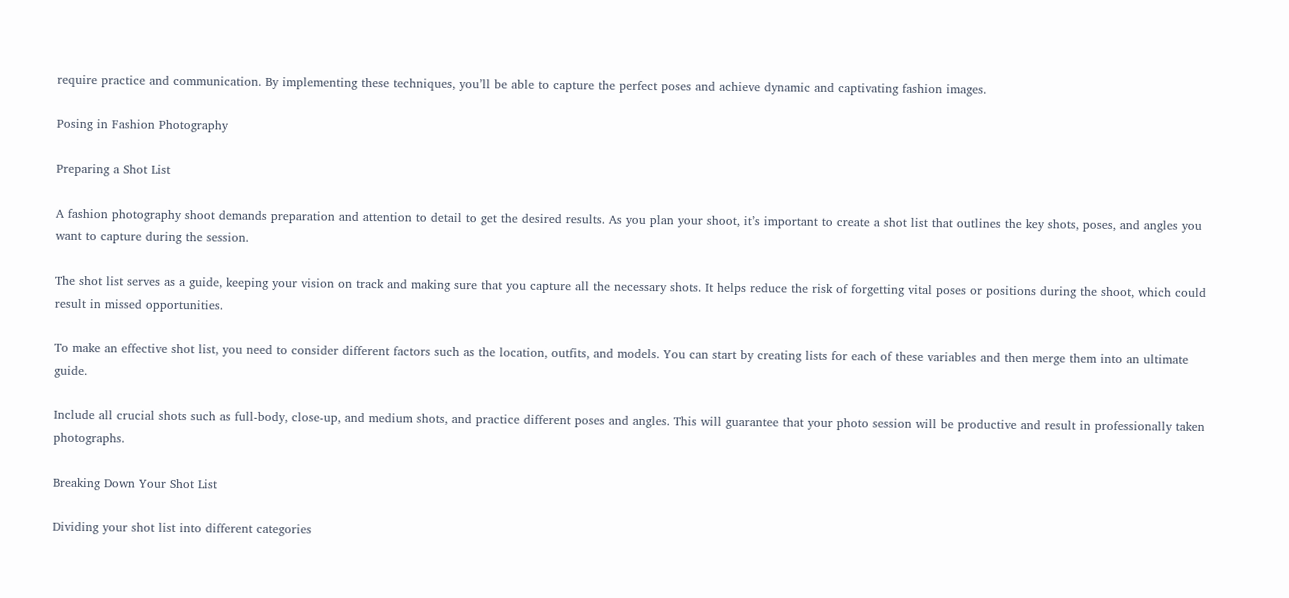require practice and communication. By implementing these techniques, you’ll be able to capture the perfect poses and achieve dynamic and captivating fashion images.

Posing in Fashion Photography

Preparing a Shot List

A fashion photography shoot demands preparation and attention to detail to get the desired results. As you plan your shoot, it’s important to create a shot list that outlines the key shots, poses, and angles you want to capture during the session.

The shot list serves as a guide, keeping your vision on track and making sure that you capture all the necessary shots. It helps reduce the risk of forgetting vital poses or positions during the shoot, which could result in missed opportunities.

To make an effective shot list, you need to consider different factors such as the location, outfits, and models. You can start by creating lists for each of these variables and then merge them into an ultimate guide.

Include all crucial shots such as full-body, close-up, and medium shots, and practice different poses and angles. This will guarantee that your photo session will be productive and result in professionally taken photographs.

Breaking Down Your Shot List

Dividing your shot list into different categories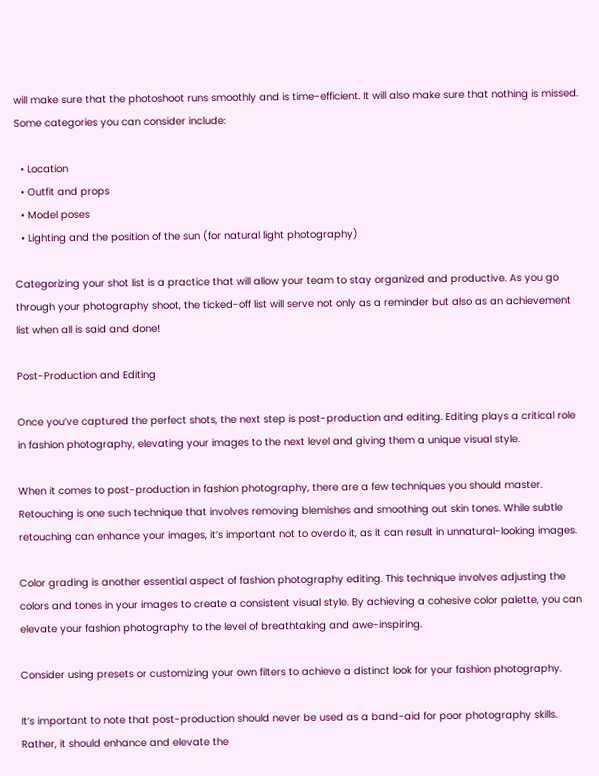will make sure that the photoshoot runs smoothly and is time-efficient. It will also make sure that nothing is missed. Some categories you can consider include:

  • Location
  • Outfit and props
  • Model poses
  • Lighting and the position of the sun (for natural light photography)

Categorizing your shot list is a practice that will allow your team to stay organized and productive. As you go through your photography shoot, the ticked-off list will serve not only as a reminder but also as an achievement list when all is said and done!

Post-Production and Editing

Once you’ve captured the perfect shots, the next step is post-production and editing. Editing plays a critical role in fashion photography, elevating your images to the next level and giving them a unique visual style.

When it comes to post-production in fashion photography, there are a few techniques you should master. Retouching is one such technique that involves removing blemishes and smoothing out skin tones. While subtle retouching can enhance your images, it’s important not to overdo it, as it can result in unnatural-looking images.

Color grading is another essential aspect of fashion photography editing. This technique involves adjusting the colors and tones in your images to create a consistent visual style. By achieving a cohesive color palette, you can elevate your fashion photography to the level of breathtaking and awe-inspiring.

Consider using presets or customizing your own filters to achieve a distinct look for your fashion photography.

It’s important to note that post-production should never be used as a band-aid for poor photography skills. Rather, it should enhance and elevate the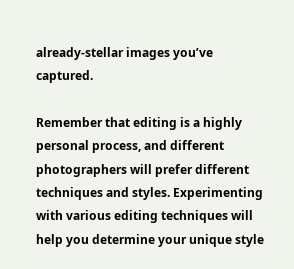already-stellar images you’ve captured.

Remember that editing is a highly personal process, and different photographers will prefer different techniques and styles. Experimenting with various editing techniques will help you determine your unique style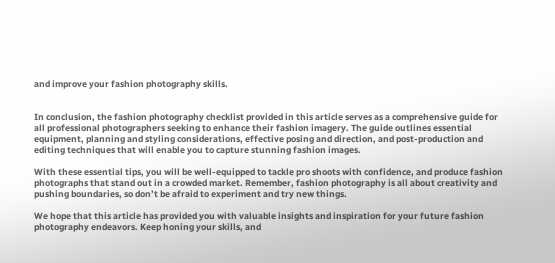and improve your fashion photography skills.


In conclusion, the fashion photography checklist provided in this article serves as a comprehensive guide for all professional photographers seeking to enhance their fashion imagery. The guide outlines essential equipment, planning and styling considerations, effective posing and direction, and post-production and editing techniques that will enable you to capture stunning fashion images.

With these essential tips, you will be well-equipped to tackle pro shoots with confidence, and produce fashion photographs that stand out in a crowded market. Remember, fashion photography is all about creativity and pushing boundaries, so don’t be afraid to experiment and try new things.

We hope that this article has provided you with valuable insights and inspiration for your future fashion photography endeavors. Keep honing your skills, and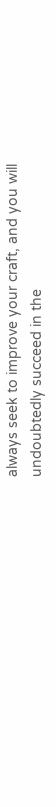always seek to improve your craft, and you will undoubtedly succeed in the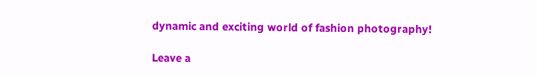dynamic and exciting world of fashion photography!

Leave a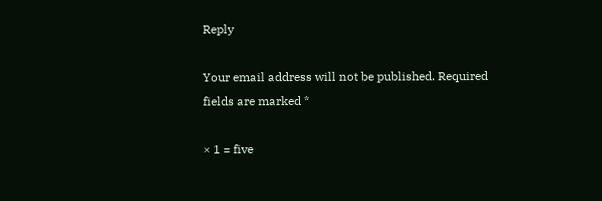Reply

Your email address will not be published. Required fields are marked *

× 1 = five